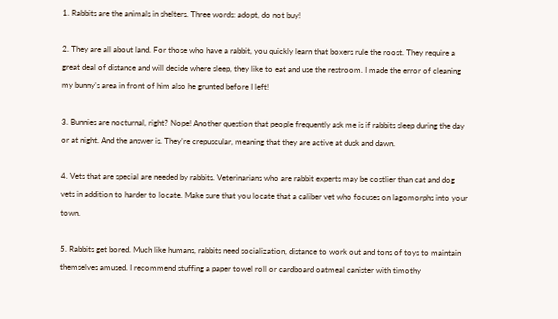1. Rabbits are the animals in shelters. Three words: adopt, do not buy!

2. They are all about land. For those who have a rabbit, you quickly learn that boxers rule the roost. They require a great deal of distance and will decide where sleep, they like to eat and use the restroom. I made the error of cleaning my bunny’s area in front of him also he grunted before I left!

3. Bunnies are nocturnal, right? Nope! Another question that people frequently ask me is if rabbits sleep during the day or at night. And the answer is. They’re crepuscular, meaning that they are active at dusk and dawn.

4. Vets that are special are needed by rabbits. Veterinarians who are rabbit experts may be costlier than cat and dog vets in addition to harder to locate. Make sure that you locate that a caliber vet who focuses on lagomorphs into your town.

5. Rabbits get bored. Much like humans, rabbits need socialization, distance to work out and tons of toys to maintain themselves amused. I recommend stuffing a paper towel roll or cardboard oatmeal canister with timothy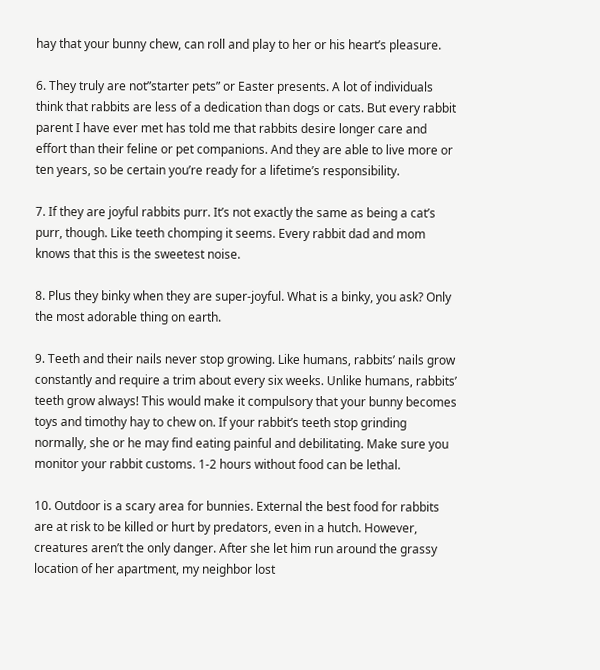hay that your bunny chew, can roll and play to her or his heart’s pleasure.

6. They truly are not”starter pets” or Easter presents. A lot of individuals think that rabbits are less of a dedication than dogs or cats. But every rabbit parent I have ever met has told me that rabbits desire longer care and effort than their feline or pet companions. And they are able to live more or ten years, so be certain you’re ready for a lifetime’s responsibility.

7. If they are joyful rabbits purr. It’s not exactly the same as being a cat’s purr, though. Like teeth chomping it seems. Every rabbit dad and mom knows that this is the sweetest noise.

8. Plus they binky when they are super-joyful. What is a binky, you ask? Only the most adorable thing on earth.

9. Teeth and their nails never stop growing. Like humans, rabbits’ nails grow constantly and require a trim about every six weeks. Unlike humans, rabbits’ teeth grow always! This would make it compulsory that your bunny becomes toys and timothy hay to chew on. If your rabbit’s teeth stop grinding normally, she or he may find eating painful and debilitating. Make sure you monitor your rabbit customs. 1-2 hours without food can be lethal.

10. Outdoor is a scary area for bunnies. External the best food for rabbits are at risk to be killed or hurt by predators, even in a hutch. However, creatures aren’t the only danger. After she let him run around the grassy location of her apartment, my neighbor lost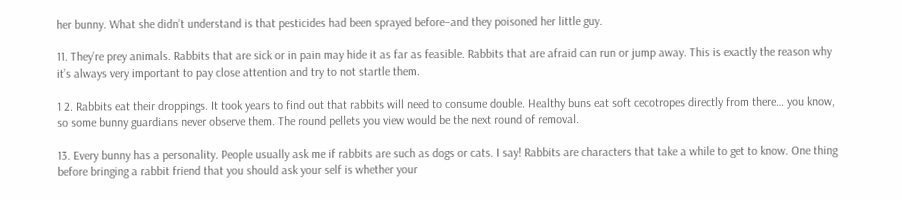her bunny. What she didn’t understand is that pesticides had been sprayed before–and they poisoned her little guy.

11. They’re prey animals. Rabbits that are sick or in pain may hide it as far as feasible. Rabbits that are afraid can run or jump away. This is exactly the reason why it’s always very important to pay close attention and try to not startle them.

1 2. Rabbits eat their droppings. It took years to find out that rabbits will need to consume double. Healthy buns eat soft cecotropes directly from there… you know, so some bunny guardians never observe them. The round pellets you view would be the next round of removal.

13. Every bunny has a personality. People usually ask me if rabbits are such as dogs or cats. I say! Rabbits are characters that take a while to get to know. One thing before bringing a rabbit friend that you should ask your self is whether your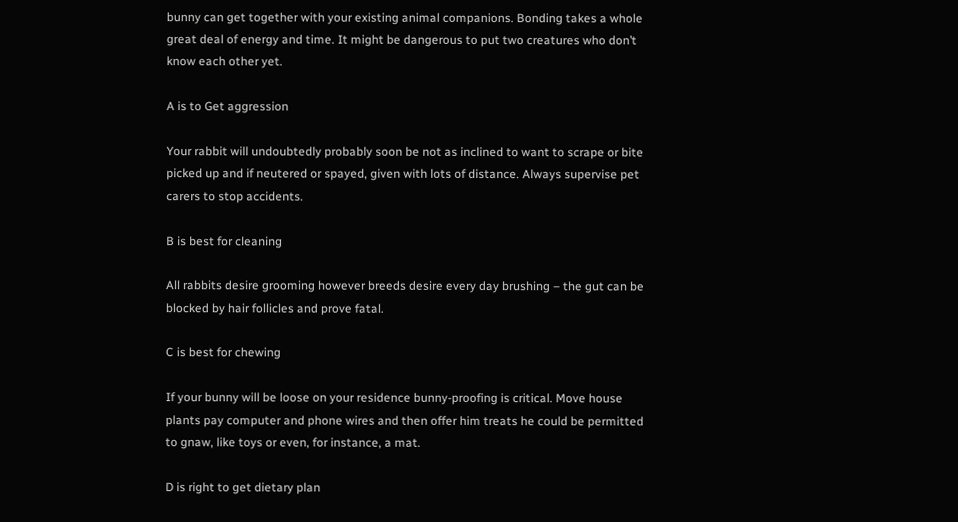bunny can get together with your existing animal companions. Bonding takes a whole great deal of energy and time. It might be dangerous to put two creatures who don’t know each other yet.

A is to Get aggression

Your rabbit will undoubtedly probably soon be not as inclined to want to scrape or bite picked up and if neutered or spayed, given with lots of distance. Always supervise pet carers to stop accidents.

B is best for cleaning

All rabbits desire grooming however breeds desire every day brushing – the gut can be blocked by hair follicles and prove fatal.

C is best for chewing

If your bunny will be loose on your residence bunny-proofing is critical. Move house plants pay computer and phone wires and then offer him treats he could be permitted to gnaw, like toys or even, for instance, a mat.

D is right to get dietary plan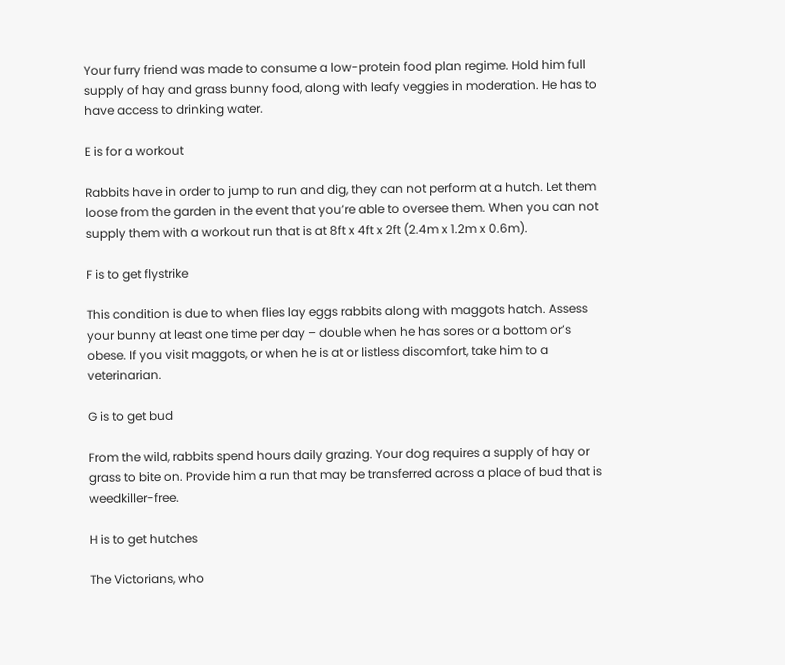Your furry friend was made to consume a low-protein food plan regime. Hold him full supply of hay and grass bunny food, along with leafy veggies in moderation. He has to have access to drinking water.

E is for a workout

Rabbits have in order to jump to run and dig, they can not perform at a hutch. Let them loose from the garden in the event that you’re able to oversee them. When you can not supply them with a workout run that is at 8ft x 4ft x 2ft (2.4m x 1.2m x 0.6m).

F is to get flystrike

This condition is due to when flies lay eggs rabbits along with maggots hatch. Assess your bunny at least one time per day – double when he has sores or a bottom or’s obese. If you visit maggots, or when he is at or listless discomfort, take him to a veterinarian.

G is to get bud

From the wild, rabbits spend hours daily grazing. Your dog requires a supply of hay or grass to bite on. Provide him a run that may be transferred across a place of bud that is weedkiller-free.

H is to get hutches

The Victorians, who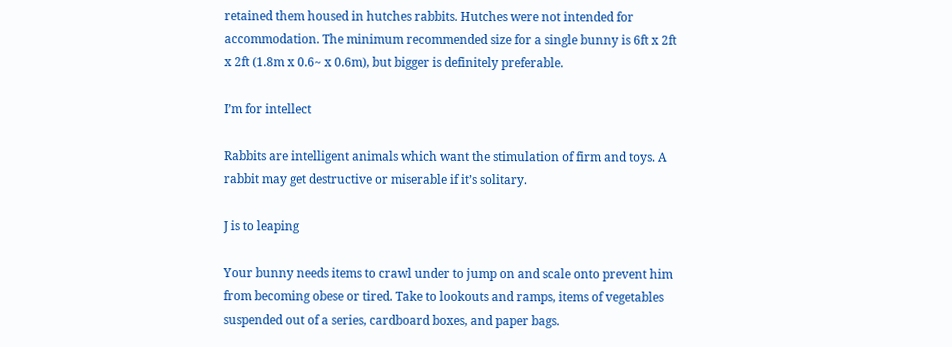retained them housed in hutches rabbits. Hutches were not intended for accommodation. The minimum recommended size for a single bunny is 6ft x 2ft x 2ft (1.8m x 0.6~ x 0.6m), but bigger is definitely preferable.

I’m for intellect

Rabbits are intelligent animals which want the stimulation of firm and toys. A rabbit may get destructive or miserable if it’s solitary.

J is to leaping

Your bunny needs items to crawl under to jump on and scale onto prevent him from becoming obese or tired. Take to lookouts and ramps, items of vegetables suspended out of a series, cardboard boxes, and paper bags.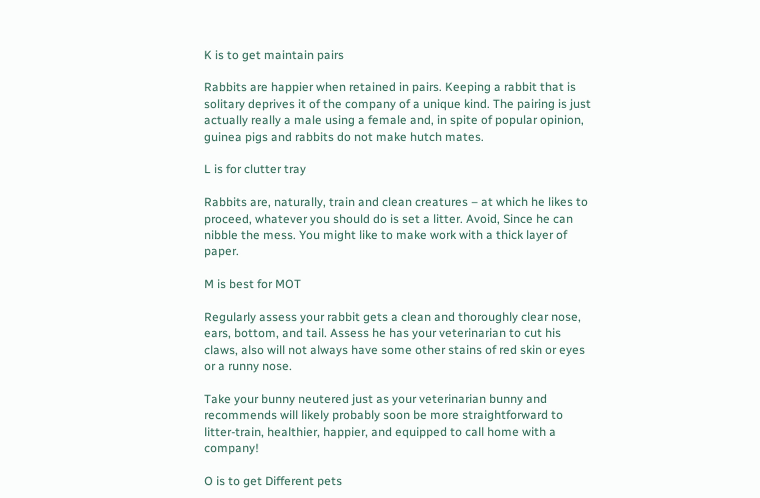K is to get maintain pairs

Rabbits are happier when retained in pairs. Keeping a rabbit that is solitary deprives it of the company of a unique kind. The pairing is just actually really a male using a female and, in spite of popular opinion, guinea pigs and rabbits do not make hutch mates.

L is for clutter tray

Rabbits are, naturally, train and clean creatures – at which he likes to proceed, whatever you should do is set a litter. Avoid, Since he can nibble the mess. You might like to make work with a thick layer of paper.

M is best for MOT

Regularly assess your rabbit gets a clean and thoroughly clear nose, ears, bottom, and tail. Assess he has your veterinarian to cut his claws, also will not always have some other stains of red skin or eyes or a runny nose.

Take your bunny neutered just as your veterinarian bunny and recommends will likely probably soon be more straightforward to litter-train, healthier, happier, and equipped to call home with a company!

O is to get Different pets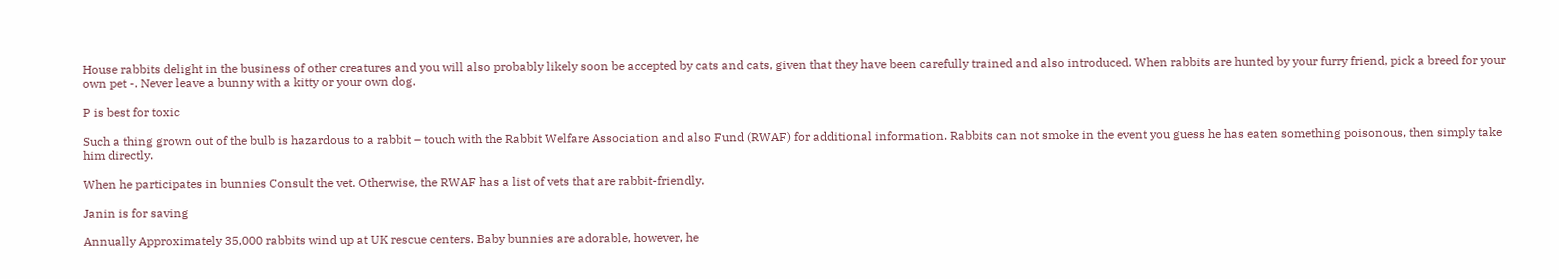House rabbits delight in the business of other creatures and you will also probably likely soon be accepted by cats and cats, given that they have been carefully trained and also introduced. When rabbits are hunted by your furry friend, pick a breed for your own pet -. Never leave a bunny with a kitty or your own dog.

P is best for toxic

Such a thing grown out of the bulb is hazardous to a rabbit – touch with the Rabbit Welfare Association and also Fund (RWAF) for additional information. Rabbits can not smoke in the event you guess he has eaten something poisonous, then simply take him directly.

When he participates in bunnies Consult the vet. Otherwise, the RWAF has a list of vets that are rabbit-friendly.

Janin is for saving

Annually Approximately 35,000 rabbits wind up at UK rescue centers. Baby bunnies are adorable, however, he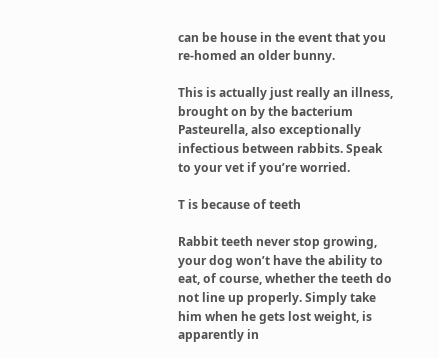can be house in the event that you re-homed an older bunny.

This is actually just really an illness, brought on by the bacterium Pasteurella, also exceptionally infectious between rabbits. Speak to your vet if you’re worried.

T is because of teeth

Rabbit teeth never stop growing, your dog won’t have the ability to eat, of course, whether the teeth do not line up properly. Simply take him when he gets lost weight, is apparently in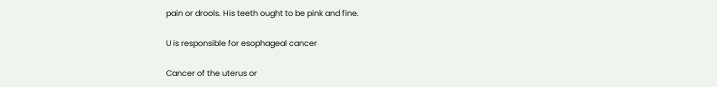pain or drools. His teeth ought to be pink and fine.

U is responsible for esophageal cancer

Cancer of the uterus or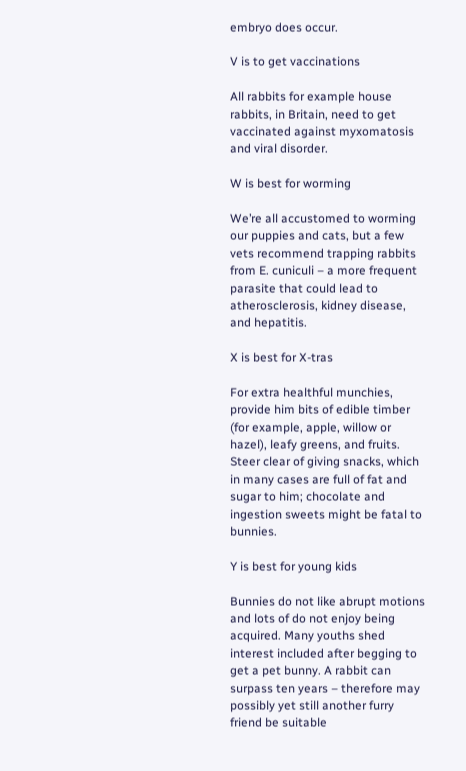embryo does occur.

V is to get vaccinations

All rabbits for example house rabbits, in Britain, need to get vaccinated against myxomatosis and viral disorder.

W is best for worming

We’re all accustomed to worming our puppies and cats, but a few vets recommend trapping rabbits from E. cuniculi – a more frequent parasite that could lead to atherosclerosis, kidney disease, and hepatitis.

X is best for X-tras

For extra healthful munchies, provide him bits of edible timber (for example, apple, willow or hazel), leafy greens, and fruits. Steer clear of giving snacks, which in many cases are full of fat and sugar to him; chocolate and ingestion sweets might be fatal to bunnies.

Y is best for young kids

Bunnies do not like abrupt motions and lots of do not enjoy being acquired. Many youths shed interest included after begging to get a pet bunny. A rabbit can surpass ten years – therefore may possibly yet still another furry friend be suitable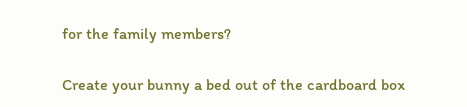for the family members?

Create your bunny a bed out of the cardboard box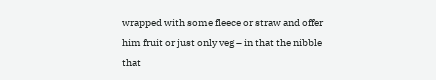wrapped with some fleece or straw and offer him fruit or just only veg – in that the nibble that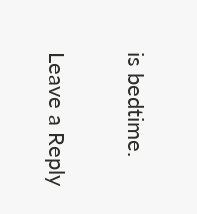is bedtime.

Leave a Reply